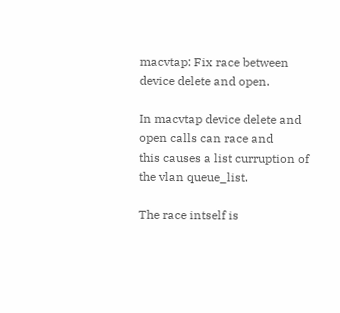macvtap: Fix race between device delete and open.

In macvtap device delete and open calls can race and
this causes a list curruption of the vlan queue_list.

The race intself is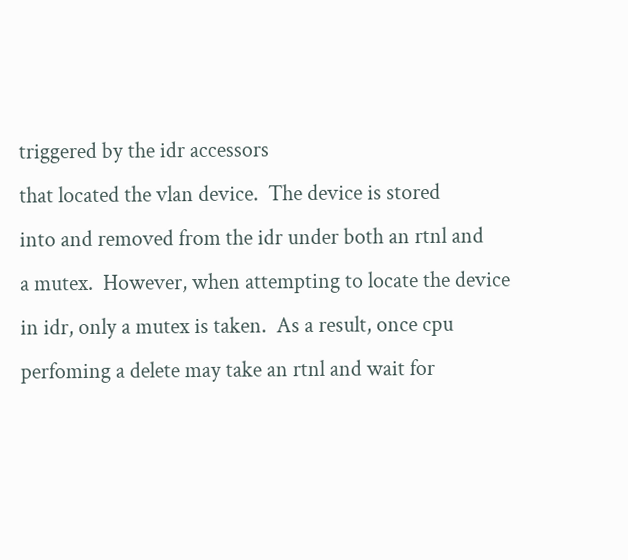triggered by the idr accessors
that located the vlan device.  The device is stored
into and removed from the idr under both an rtnl and
a mutex.  However, when attempting to locate the device
in idr, only a mutex is taken.  As a result, once cpu
perfoming a delete may take an rtnl and wait for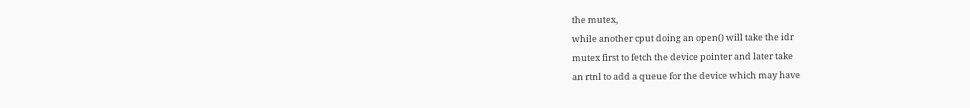the mutex,
while another cput doing an open() will take the idr
mutex first to fetch the device pointer and later take
an rtnl to add a queue for the device which may have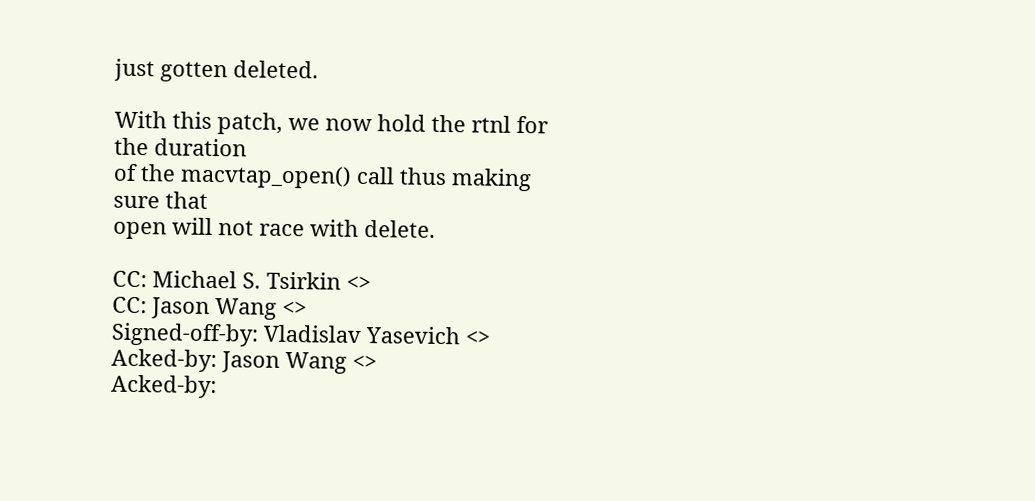just gotten deleted.

With this patch, we now hold the rtnl for the duration
of the macvtap_open() call thus making sure that
open will not race with delete.

CC: Michael S. Tsirkin <>
CC: Jason Wang <>
Signed-off-by: Vladislav Yasevich <>
Acked-by: Jason Wang <>
Acked-by: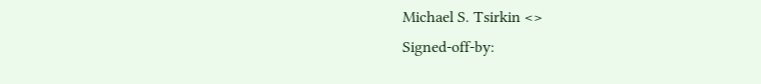Michael S. Tsirkin <>
Signed-off-by: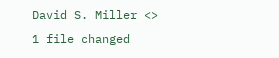David S. Miller <>
1 file changed